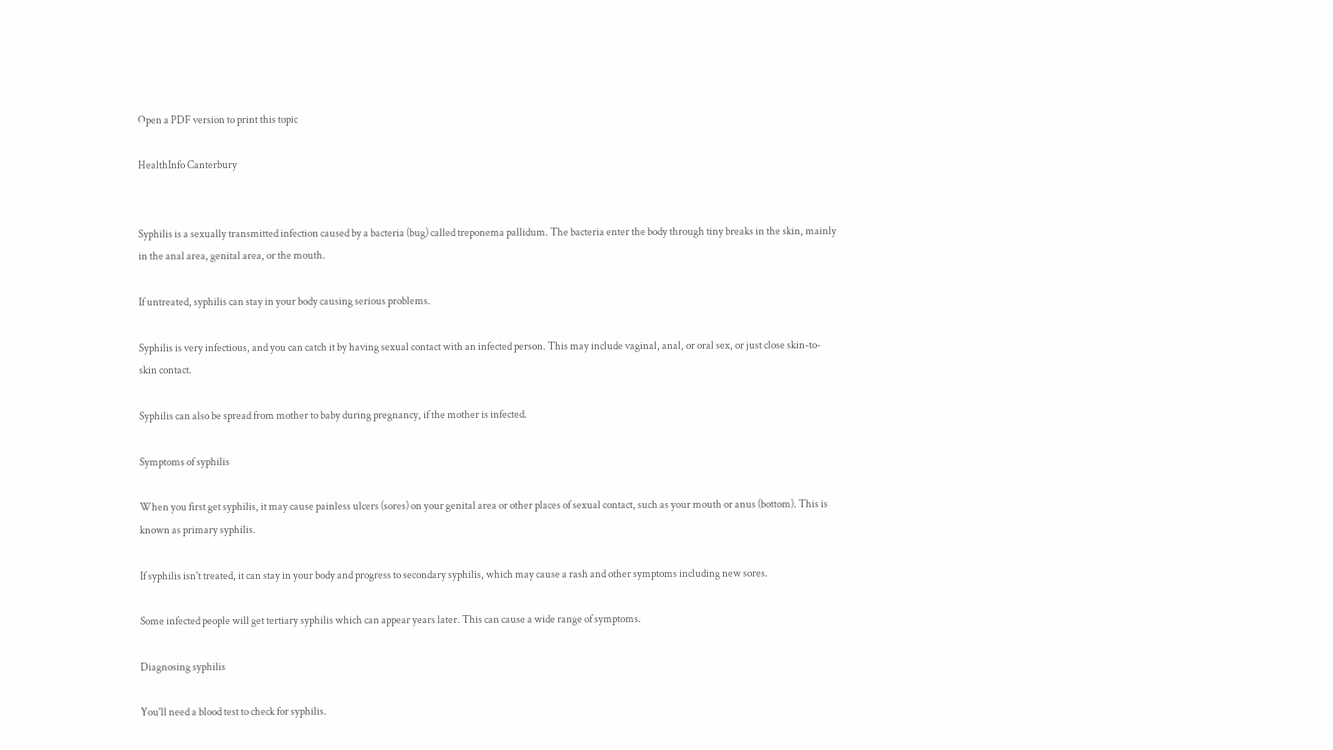Open a PDF version to print this topic

HealthInfo Canterbury


Syphilis is a sexually transmitted infection caused by a bacteria (bug) called treponema pallidum. The bacteria enter the body through tiny breaks in the skin, mainly in the anal area, genital area, or the mouth.

If untreated, syphilis can stay in your body causing serious problems.

Syphilis is very infectious, and you can catch it by having sexual contact with an infected person. This may include vaginal, anal, or oral sex, or just close skin-to-skin contact.

Syphilis can also be spread from mother to baby during pregnancy, if the mother is infected.

Symptoms of syphilis

When you first get syphilis, it may cause painless ulcers (sores) on your genital area or other places of sexual contact, such as your mouth or anus (bottom). This is known as primary syphilis.

If syphilis isn't treated, it can stay in your body and progress to secondary syphilis, which may cause a rash and other symptoms including new sores.

Some infected people will get tertiary syphilis which can appear years later. This can cause a wide range of symptoms.

Diagnosing syphilis

You'll need a blood test to check for syphilis.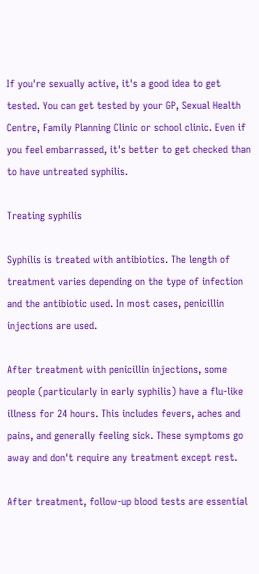If you're sexually active, it's a good idea to get tested. You can get tested by your GP, Sexual Health Centre, Family Planning Clinic or school clinic. Even if you feel embarrassed, it's better to get checked than to have untreated syphilis.

Treating syphilis

Syphilis is treated with antibiotics. The length of treatment varies depending on the type of infection and the antibiotic used. In most cases, penicillin injections are used.

After treatment with penicillin injections, some people (particularly in early syphilis) have a flu-like illness for 24 hours. This includes fevers, aches and pains, and generally feeling sick. These symptoms go away and don't require any treatment except rest.

After treatment, follow-up blood tests are essential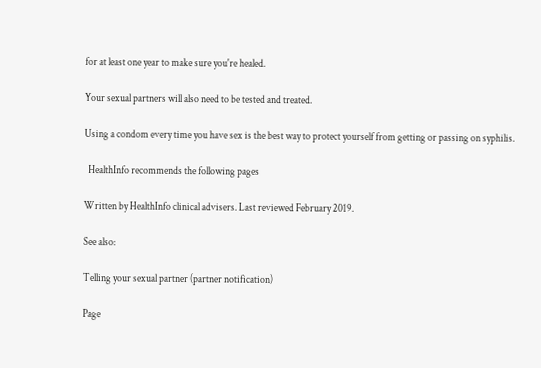for at least one year to make sure you're healed.

Your sexual partners will also need to be tested and treated.

Using a condom every time you have sex is the best way to protect yourself from getting or passing on syphilis.

  HealthInfo recommends the following pages

Written by HealthInfo clinical advisers. Last reviewed February 2019.

See also:

Telling your sexual partner (partner notification)

Page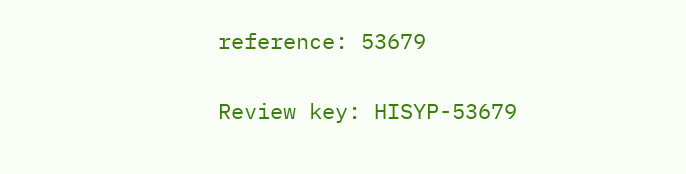reference: 53679

Review key: HISYP-53679